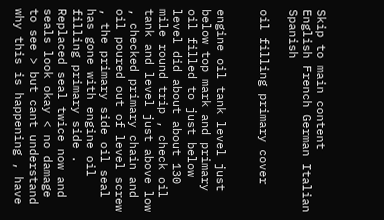Skip to main content
English French German Italian Spanish

oil filling primary cover


engine oil tank level just below top mark and primary oil filled to just below level did about about 130 mile round trip , check oil tank and level just above low , checked primary chain and oil poured out of level screw , the primary side oil seal has gone with engine oil filling primary side . Replaced seal twice now and seals look okay < no damage to see > but cant understand why this is happening , have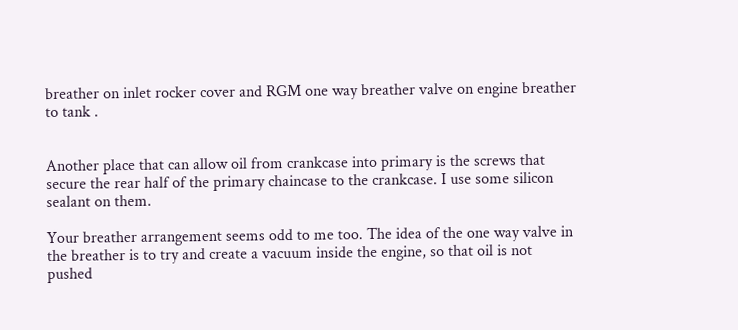breather on inlet rocker cover and RGM one way breather valve on engine breather to tank .


Another place that can allow oil from crankcase into primary is the screws that secure the rear half of the primary chaincase to the crankcase. I use some silicon sealant on them.

Your breather arrangement seems odd to me too. The idea of the one way valve in the breather is to try and create a vacuum inside the engine, so that oil is not pushed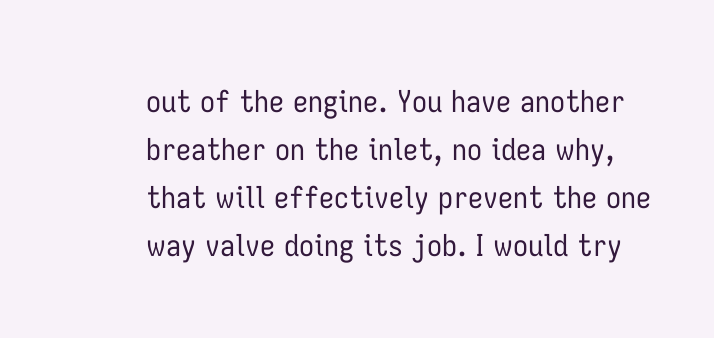out of the engine. You have another breather on the inlet, no idea why, that will effectively prevent the one way valve doing its job. I would try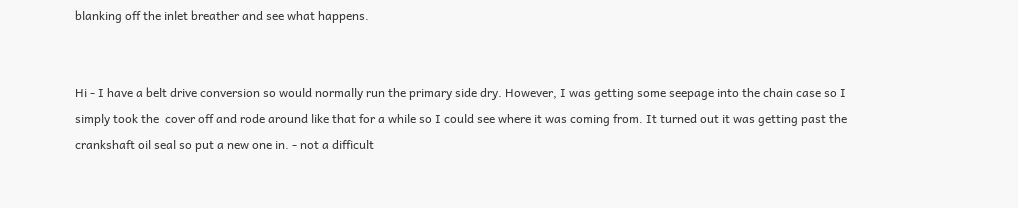blanking off the inlet breather and see what happens.


Hi - I have a belt drive conversion so would normally run the primary side dry. However, I was getting some seepage into the chain case so I simply took the  cover off and rode around like that for a while so I could see where it was coming from. It turned out it was getting past the crankshaft oil seal so put a new one in. - not a difficult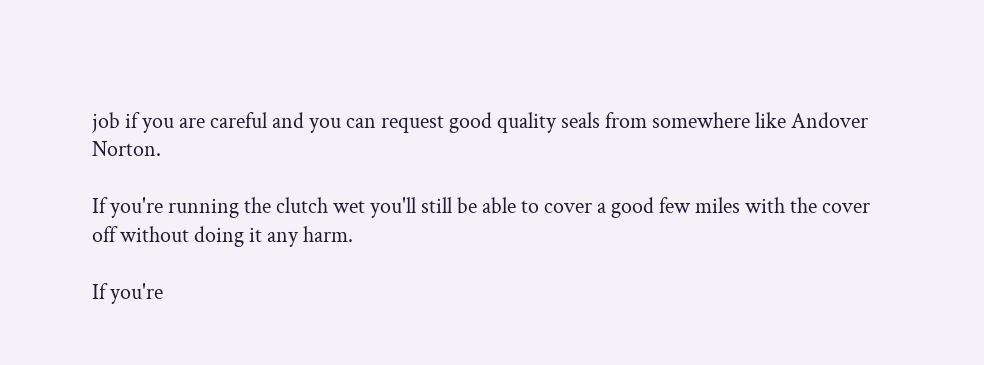job if you are careful and you can request good quality seals from somewhere like Andover Norton.

If you're running the clutch wet you'll still be able to cover a good few miles with the cover off without doing it any harm.

If you're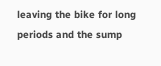leaving the bike for long periods and the sump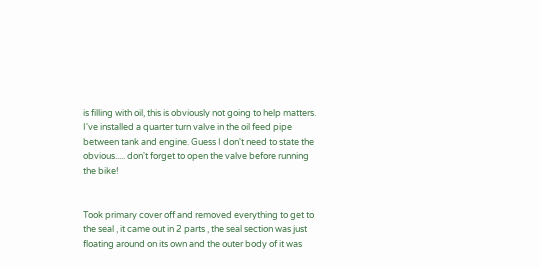is filling with oil, this is obviously not going to help matters. I've installed a quarter turn valve in the oil feed pipe between tank and engine. Guess I don't need to state the obvious..... don't forget to open the valve before running the bike!


Took primary cover off and removed everything to get to the seal , it came out in 2 parts , the seal section was just floating around on its own and the outer body of it was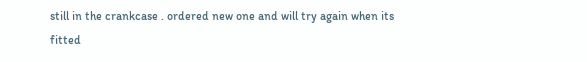still in the crankcase . ordered new one and will try again when its fitted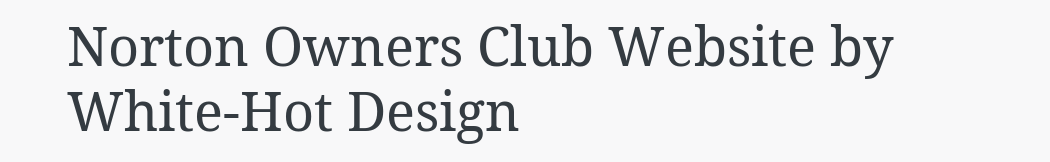Norton Owners Club Website by White-Hot Design